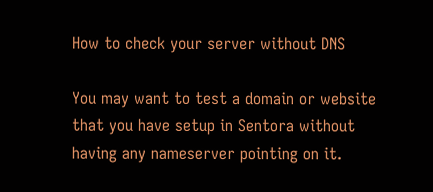How to check your server without DNS

You may want to test a domain or website that you have setup in Sentora without having any nameserver pointing on it.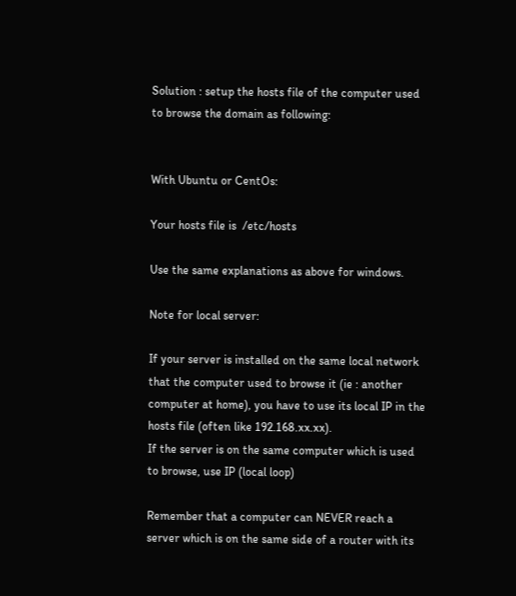Solution : setup the hosts file of the computer used to browse the domain as following:


With Ubuntu or CentOs:

Your hosts file is  /etc/hosts

Use the same explanations as above for windows.

Note for local server:

If your server is installed on the same local network that the computer used to browse it (ie : another computer at home), you have to use its local IP in the hosts file (often like 192.168.xx.xx).
If the server is on the same computer which is used to browse, use IP (local loop)

Remember that a computer can NEVER reach a server which is on the same side of a router with its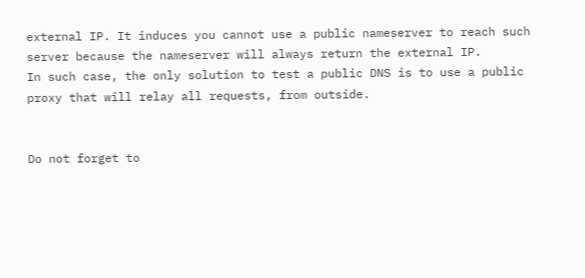external IP. It induces you cannot use a public nameserver to reach such server because the nameserver will always return the external IP.
In such case, the only solution to test a public DNS is to use a public proxy that will relay all requests, from outside.


Do not forget to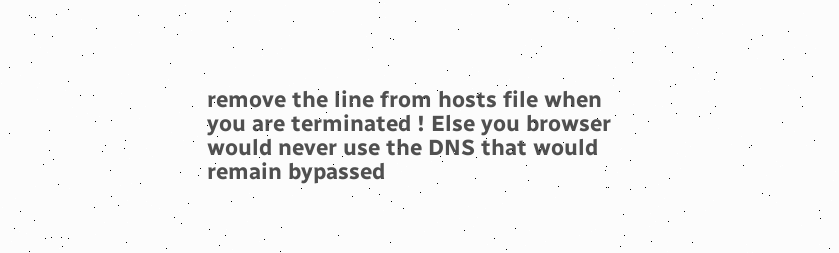remove the line from hosts file when you are terminated ! Else you browser would never use the DNS that would remain bypassed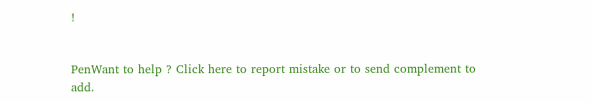!


PenWant to help ? Click here to report mistake or to send complement to add.